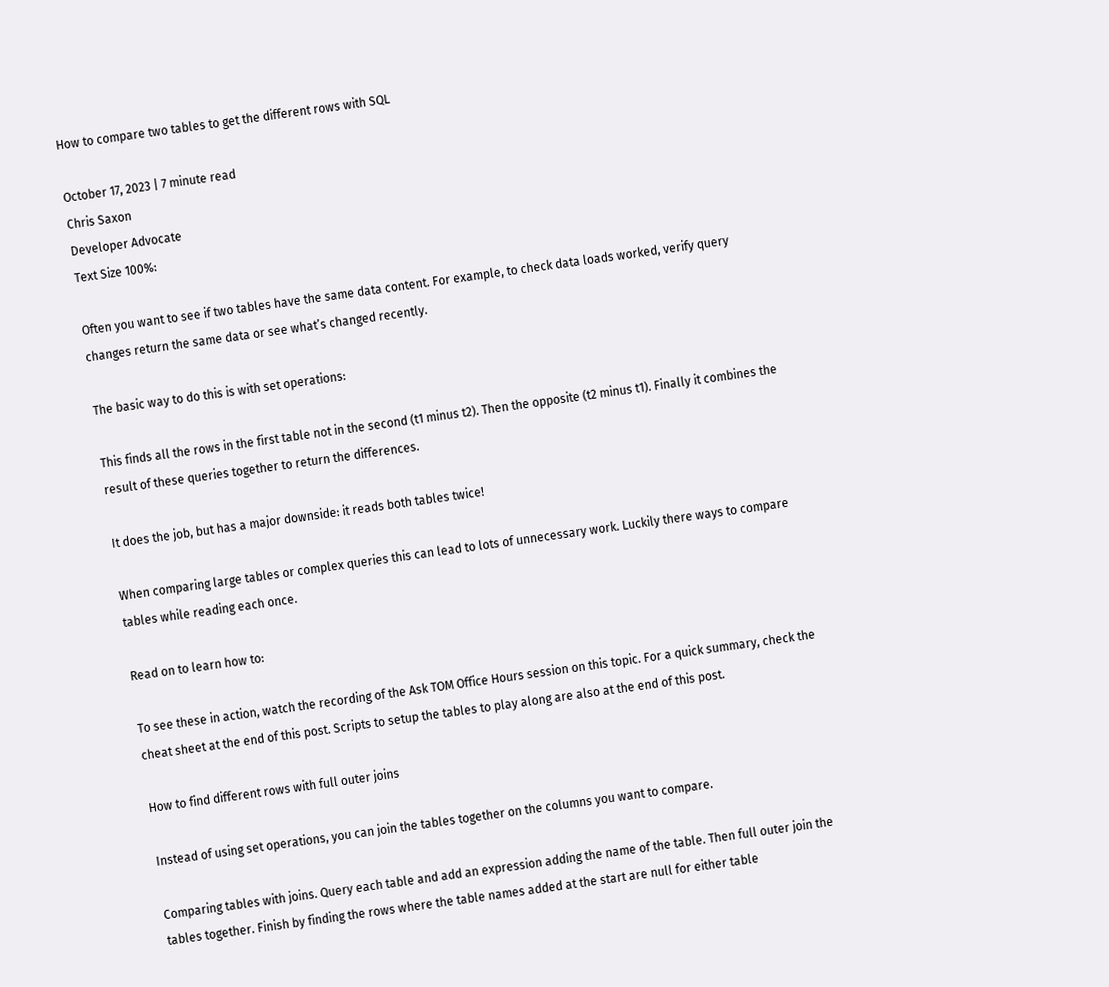How to compare two tables to get the different rows with SQL

October 17, 2023 | 7 minute read
Chris Saxon
Developer Advocate
Text Size 100%:

Often you want to see if two tables have the same data content. For example, to check data loads worked, verify query changes return the same data or see what’s changed recently.

The basic way to do this is with set operations:

This finds all the rows in the first table not in the second (t1 minus t2). Then the opposite (t2 minus t1). Finally it combines the result of these queries together to return the differences.

It does the job, but has a major downside: it reads both tables twice!

When comparing large tables or complex queries this can lead to lots of unnecessary work. Luckily there ways to compare tables while reading each once.

Read on to learn how to:

To see these in action, watch the recording of the Ask TOM Office Hours session on this topic. For a quick summary, check the cheat sheet at the end of this post. Scripts to setup the tables to play along are also at the end of this post.

How to find different rows with full outer joins

Instead of using set operations, you can join the tables together on the columns you want to compare.

Comparing tables with joins. Query each table and add an expression adding the name of the table. Then full outer join the tables together. Finish by finding the rows where the table names added at the start are null for either table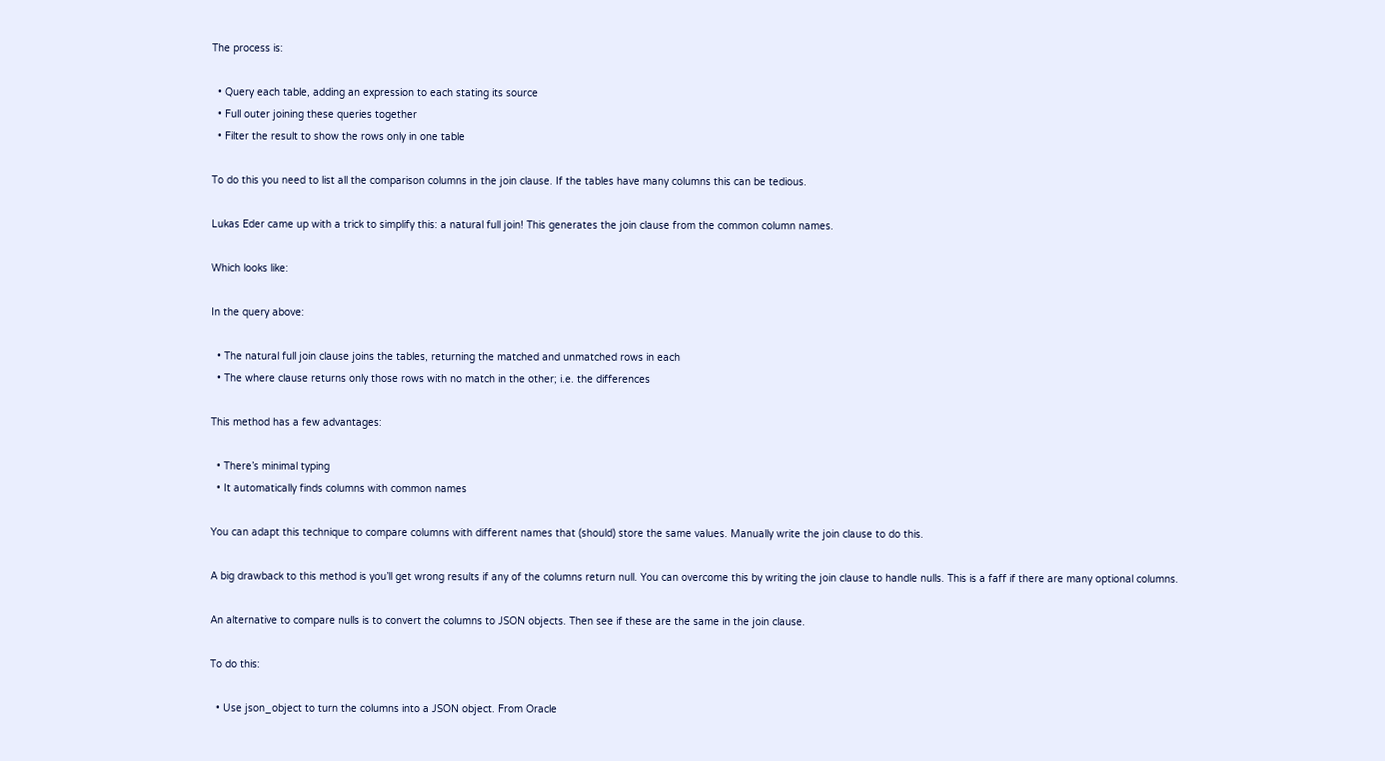The process is:

  • Query each table, adding an expression to each stating its source
  • Full outer joining these queries together
  • Filter the result to show the rows only in one table

To do this you need to list all the comparison columns in the join clause. If the tables have many columns this can be tedious.

Lukas Eder came up with a trick to simplify this: a natural full join! This generates the join clause from the common column names.

Which looks like:

In the query above:

  • The natural full join clause joins the tables, returning the matched and unmatched rows in each
  • The where clause returns only those rows with no match in the other; i.e. the differences

This method has a few advantages:

  • There’s minimal typing
  • It automatically finds columns with common names

You can adapt this technique to compare columns with different names that (should) store the same values. Manually write the join clause to do this.

A big drawback to this method is you’ll get wrong results if any of the columns return null. You can overcome this by writing the join clause to handle nulls. This is a faff if there are many optional columns.

An alternative to compare nulls is to convert the columns to JSON objects. Then see if these are the same in the join clause.

To do this:

  • Use json_object to turn the columns into a JSON object. From Oracle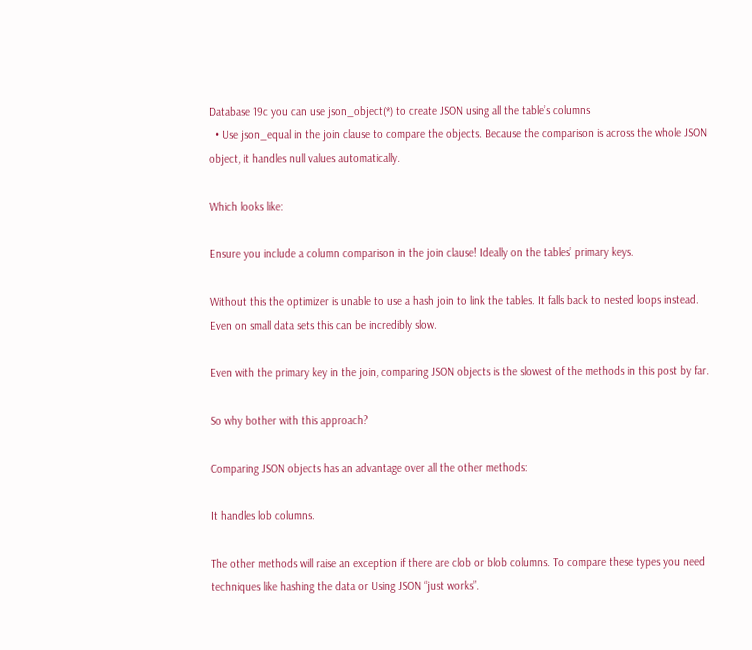Database 19c you can use json_object(*) to create JSON using all the table’s columns
  • Use json_equal in the join clause to compare the objects. Because the comparison is across the whole JSON object, it handles null values automatically.

Which looks like:

Ensure you include a column comparison in the join clause! Ideally on the tables’ primary keys.

Without this the optimizer is unable to use a hash join to link the tables. It falls back to nested loops instead. Even on small data sets this can be incredibly slow.

Even with the primary key in the join, comparing JSON objects is the slowest of the methods in this post by far.

So why bother with this approach?

Comparing JSON objects has an advantage over all the other methods:

It handles lob columns.

The other methods will raise an exception if there are clob or blob columns. To compare these types you need techniques like hashing the data or Using JSON “just works”.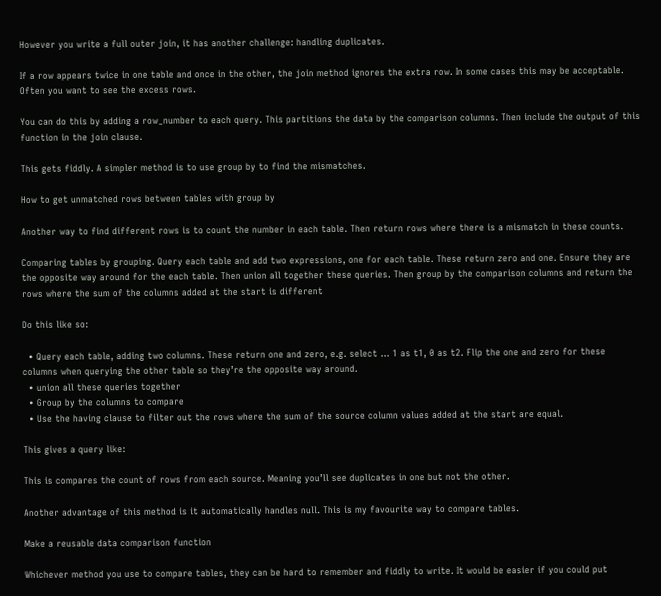However you write a full outer join, it has another challenge: handling duplicates.

If a row appears twice in one table and once in the other, the join method ignores the extra row. In some cases this may be acceptable. Often you want to see the excess rows.

You can do this by adding a row_number to each query. This partitions the data by the comparison columns. Then include the output of this function in the join clause.

This gets fiddly. A simpler method is to use group by to find the mismatches.

How to get unmatched rows between tables with group by

Another way to find different rows is to count the number in each table. Then return rows where there is a mismatch in these counts.

Comparing tables by grouping. Query each table and add two expressions, one for each table. These return zero and one. Ensure they are the opposite way around for the each table. Then union all together these queries. Then group by the comparison columns and return the rows where the sum of the columns added at the start is different

Do this like so:

  • Query each table, adding two columns. These return one and zero, e.g. select … 1 as t1, 0 as t2. Flip the one and zero for these columns when querying the other table so they’re the opposite way around.
  • union all these queries together
  • Group by the columns to compare
  • Use the having clause to filter out the rows where the sum of the source column values added at the start are equal.

This gives a query like:

This is compares the count of rows from each source. Meaning you’ll see duplicates in one but not the other.

Another advantage of this method is it automatically handles null. This is my favourite way to compare tables.

Make a reusable data comparison function

Whichever method you use to compare tables, they can be hard to remember and fiddly to write. It would be easier if you could put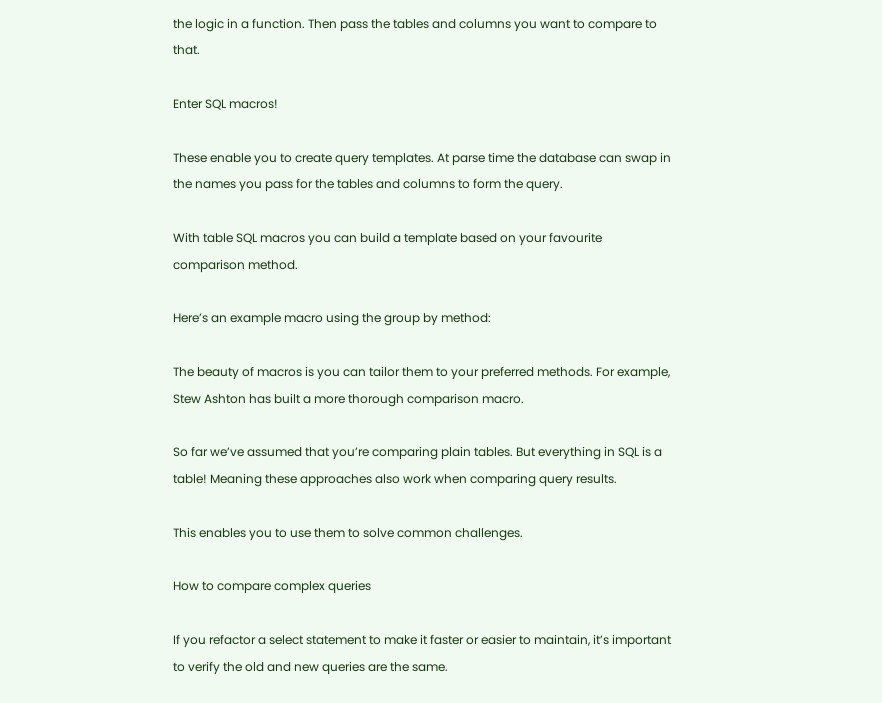the logic in a function. Then pass the tables and columns you want to compare to that.

Enter SQL macros!

These enable you to create query templates. At parse time the database can swap in the names you pass for the tables and columns to form the query.

With table SQL macros you can build a template based on your favourite comparison method.

Here’s an example macro using the group by method:

The beauty of macros is you can tailor them to your preferred methods. For example, Stew Ashton has built a more thorough comparison macro.

So far we’ve assumed that you’re comparing plain tables. But everything in SQL is a table! Meaning these approaches also work when comparing query results.

This enables you to use them to solve common challenges.

How to compare complex queries

If you refactor a select statement to make it faster or easier to maintain, it’s important to verify the old and new queries are the same.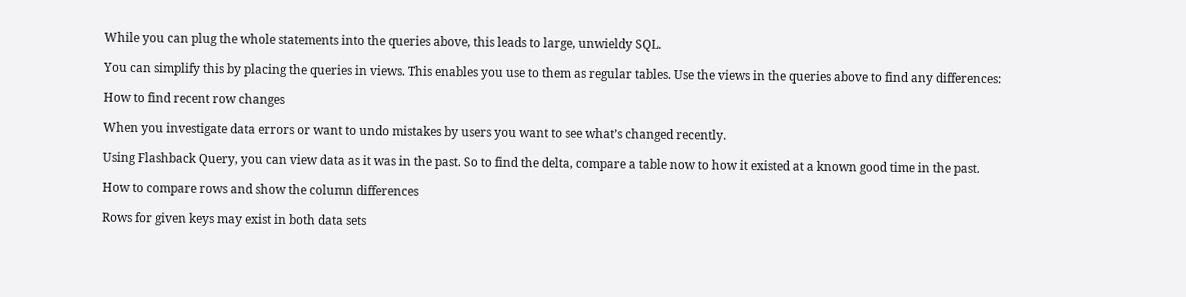While you can plug the whole statements into the queries above, this leads to large, unwieldy SQL.

You can simplify this by placing the queries in views. This enables you use to them as regular tables. Use the views in the queries above to find any differences:

How to find recent row changes

When you investigate data errors or want to undo mistakes by users you want to see what’s changed recently.

Using Flashback Query, you can view data as it was in the past. So to find the delta, compare a table now to how it existed at a known good time in the past.

How to compare rows and show the column differences

Rows for given keys may exist in both data sets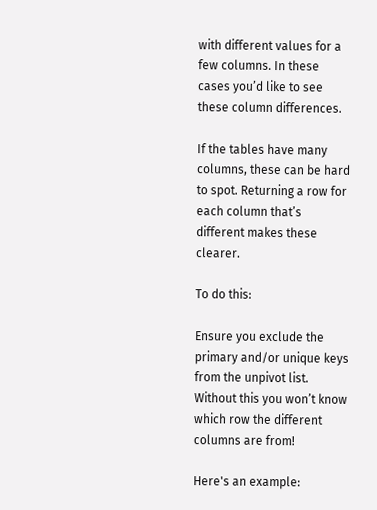with different values for a few columns. In these cases you’d like to see these column differences.

If the tables have many columns, these can be hard to spot. Returning a row for each column that’s different makes these clearer.

To do this:

Ensure you exclude the primary and/or unique keys from the unpivot list. Without this you won’t know which row the different columns are from!

Here's an example: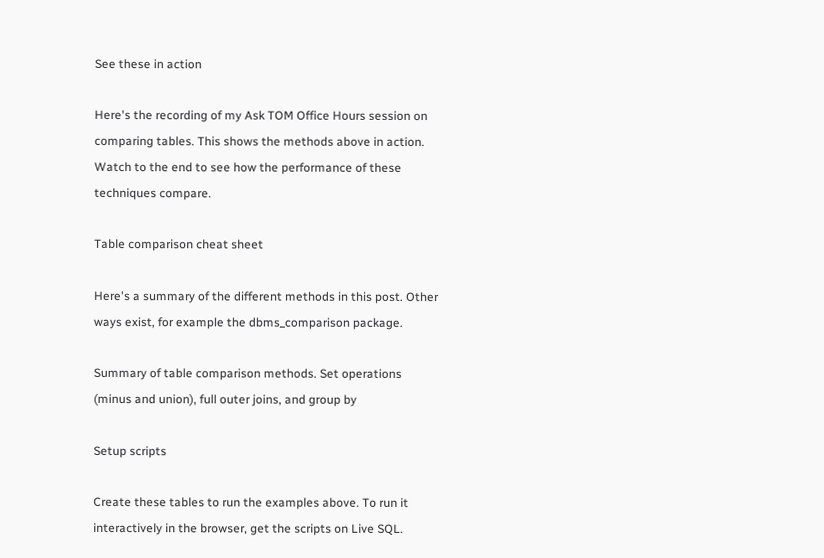See these in action

Here's the recording of my Ask TOM Office Hours session on comparing tables. This shows the methods above in action. Watch to the end to see how the performance of these techniques compare.

Table comparison cheat sheet

Here's a summary of the different methods in this post. Other ways exist, for example the dbms_comparison package.

Summary of table comparison methods. Set operations (minus and union), full outer joins, and group by

Setup scripts

Create these tables to run the examples above. To run it interactively in the browser, get the scripts on Live SQL.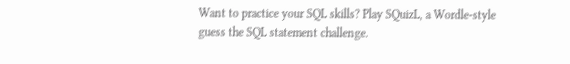Want to practice your SQL skills? Play SQuizL, a Wordle-style guess the SQL statement challenge.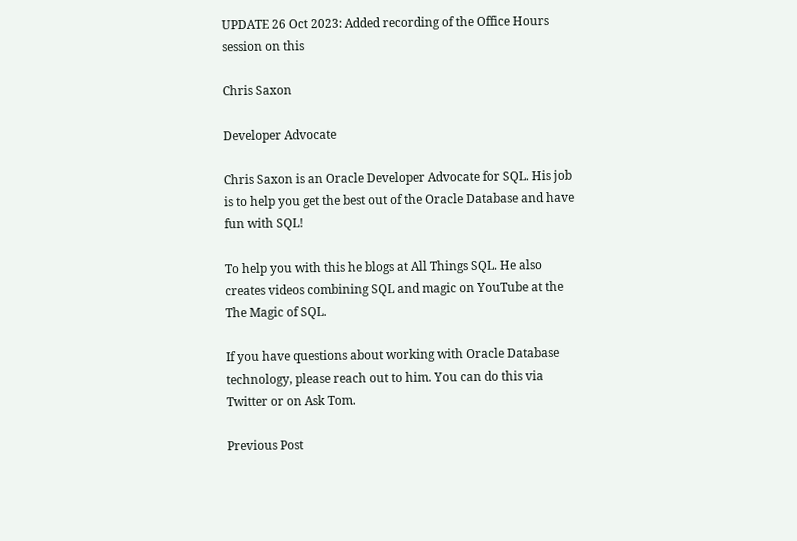UPDATE 26 Oct 2023: Added recording of the Office Hours session on this

Chris Saxon

Developer Advocate

Chris Saxon is an Oracle Developer Advocate for SQL. His job is to help you get the best out of the Oracle Database and have fun with SQL!

To help you with this he blogs at All Things SQL. He also creates videos combining SQL and magic on YouTube at the The Magic of SQL.

If you have questions about working with Oracle Database technology, please reach out to him. You can do this via Twitter or on Ask Tom.

Previous Post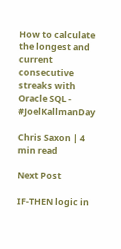How to calculate the longest and current consecutive streaks with Oracle SQL - #JoelKallmanDay

Chris Saxon | 4 min read

Next Post

IF-THEN logic in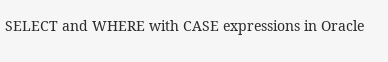SELECT and WHERE with CASE expressions in Oracle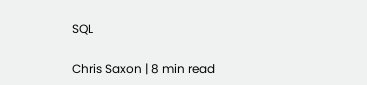SQL

Chris Saxon | 8 min read